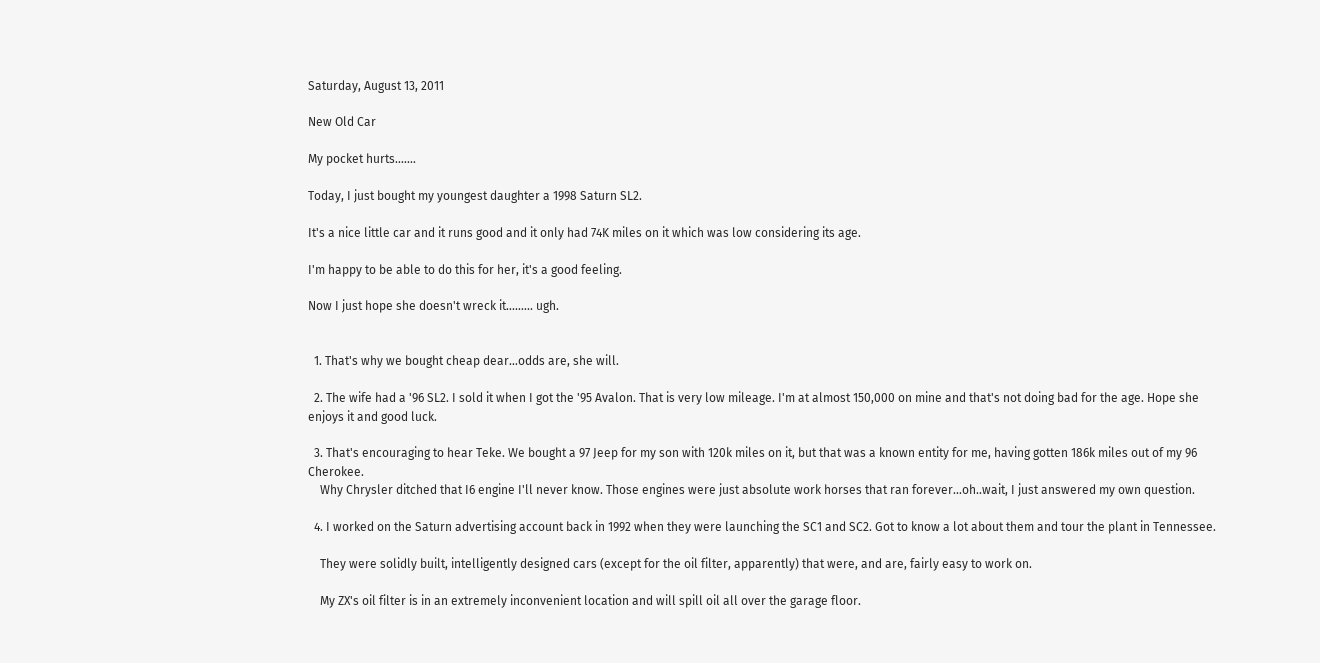Saturday, August 13, 2011

New Old Car

My pocket hurts.......

Today, I just bought my youngest daughter a 1998 Saturn SL2.

It's a nice little car and it runs good and it only had 74K miles on it which was low considering its age.

I'm happy to be able to do this for her, it's a good feeling.

Now I just hope she doesn't wreck it......... ugh.


  1. That's why we bought cheap dear...odds are, she will.

  2. The wife had a '96 SL2. I sold it when I got the '95 Avalon. That is very low mileage. I'm at almost 150,000 on mine and that's not doing bad for the age. Hope she enjoys it and good luck.

  3. That's encouraging to hear Teke. We bought a 97 Jeep for my son with 120k miles on it, but that was a known entity for me, having gotten 186k miles out of my 96 Cherokee.
    Why Chrysler ditched that I6 engine I'll never know. Those engines were just absolute work horses that ran forever...oh..wait, I just answered my own question.

  4. I worked on the Saturn advertising account back in 1992 when they were launching the SC1 and SC2. Got to know a lot about them and tour the plant in Tennessee.

    They were solidly built, intelligently designed cars (except for the oil filter, apparently) that were, and are, fairly easy to work on.

    My ZX's oil filter is in an extremely inconvenient location and will spill oil all over the garage floor.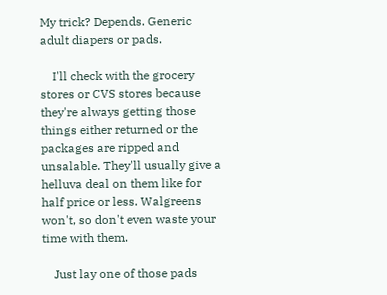My trick? Depends. Generic adult diapers or pads.

    I'll check with the grocery stores or CVS stores because they're always getting those things either returned or the packages are ripped and unsalable. They'll usually give a helluva deal on them like for half price or less. Walgreens won't, so don't even waste your time with them.

    Just lay one of those pads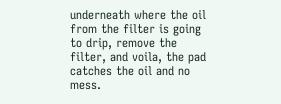underneath where the oil from the filter is going to drip, remove the filter, and voila, the pad catches the oil and no mess.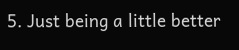5. Just being a little better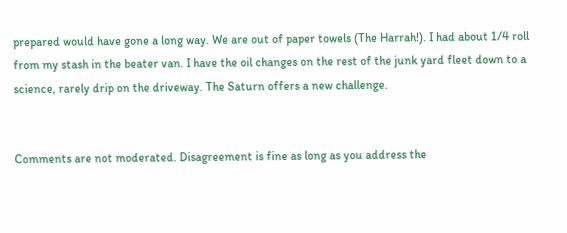prepared would have gone a long way. We are out of paper towels (The Harrah!). I had about 1/4 roll from my stash in the beater van. I have the oil changes on the rest of the junk yard fleet down to a science, rarely drip on the driveway. The Saturn offers a new challenge.


Comments are not moderated. Disagreement is fine as long as you address the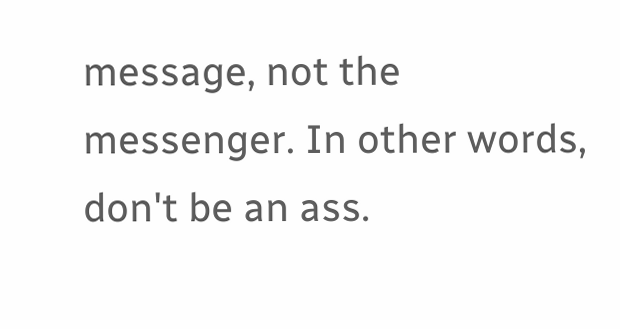message, not the messenger. In other words, don't be an ass.